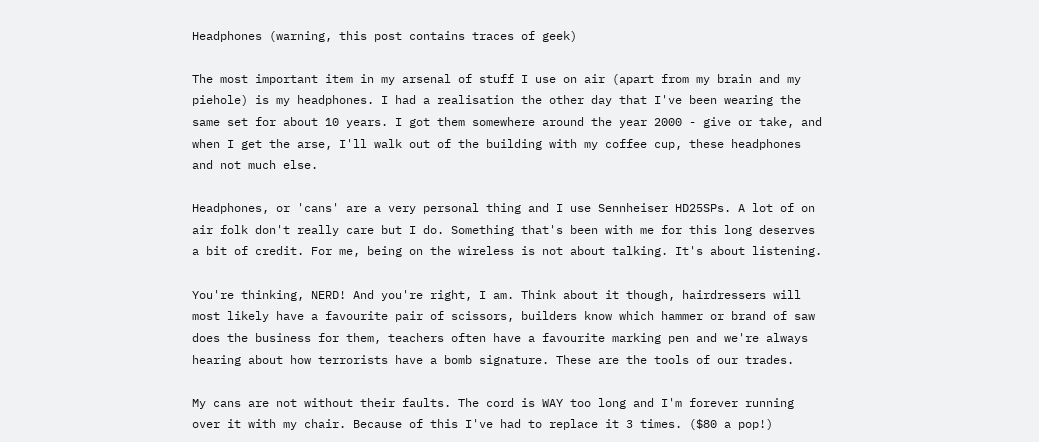Headphones (warning, this post contains traces of geek)

The most important item in my arsenal of stuff I use on air (apart from my brain and my piehole) is my headphones. I had a realisation the other day that I've been wearing the same set for about 10 years. I got them somewhere around the year 2000 - give or take, and when I get the arse, I'll walk out of the building with my coffee cup, these headphones and not much else.

Headphones, or 'cans' are a very personal thing and I use Sennheiser HD25SPs. A lot of on air folk don't really care but I do. Something that's been with me for this long deserves a bit of credit. For me, being on the wireless is not about talking. It's about listening.

You're thinking, NERD! And you're right, I am. Think about it though, hairdressers will most likely have a favourite pair of scissors, builders know which hammer or brand of saw does the business for them, teachers often have a favourite marking pen and we're always hearing about how terrorists have a bomb signature. These are the tools of our trades.

My cans are not without their faults. The cord is WAY too long and I'm forever running over it with my chair. Because of this I've had to replace it 3 times. ($80 a pop!)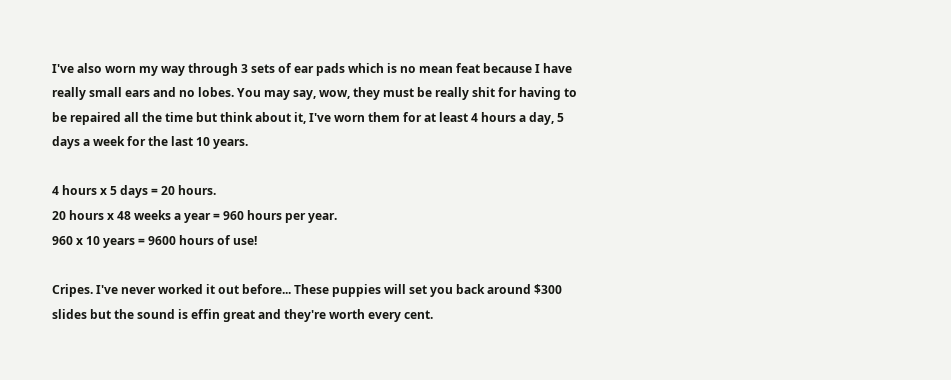I've also worn my way through 3 sets of ear pads which is no mean feat because I have really small ears and no lobes. You may say, wow, they must be really shit for having to be repaired all the time but think about it, I've worn them for at least 4 hours a day, 5 days a week for the last 10 years.

4 hours x 5 days = 20 hours.
20 hours x 48 weeks a year = 960 hours per year.
960 x 10 years = 9600 hours of use!

Cripes. I've never worked it out before... These puppies will set you back around $300 slides but the sound is effin great and they're worth every cent.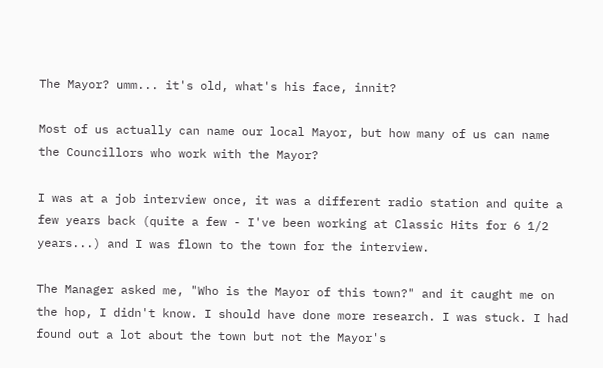The Mayor? umm... it's old, what's his face, innit?

Most of us actually can name our local Mayor, but how many of us can name the Councillors who work with the Mayor?

I was at a job interview once, it was a different radio station and quite a few years back (quite a few - I've been working at Classic Hits for 6 1/2 years...) and I was flown to the town for the interview.

The Manager asked me, "Who is the Mayor of this town?" and it caught me on the hop, I didn't know. I should have done more research. I was stuck. I had found out a lot about the town but not the Mayor's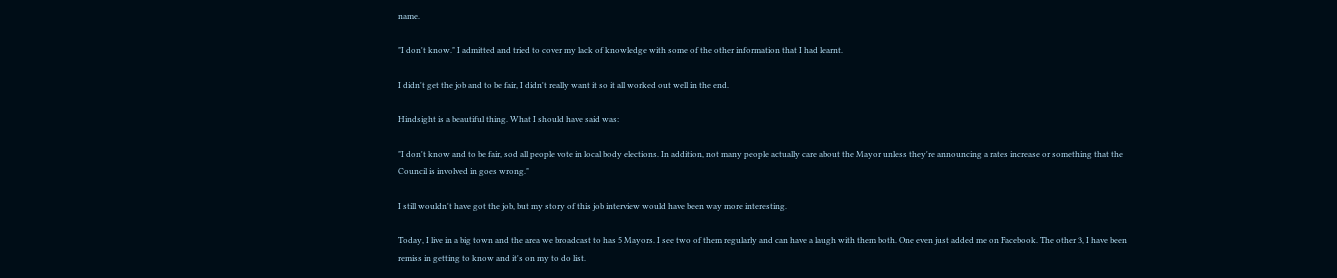name.

"I don't know." I admitted and tried to cover my lack of knowledge with some of the other information that I had learnt.

I didn't get the job and to be fair, I didn't really want it so it all worked out well in the end.

Hindsight is a beautiful thing. What I should have said was:

"I don't know and to be fair, sod all people vote in local body elections. In addition, not many people actually care about the Mayor unless they're announcing a rates increase or something that the Council is involved in goes wrong."

I still wouldn't have got the job, but my story of this job interview would have been way more interesting.

Today, I live in a big town and the area we broadcast to has 5 Mayors. I see two of them regularly and can have a laugh with them both. One even just added me on Facebook. The other 3, I have been remiss in getting to know and it's on my to do list.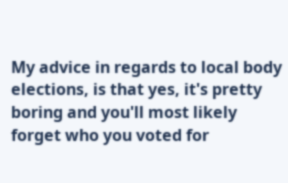My advice in regards to local body elections, is that yes, it's pretty boring and you'll most likely forget who you voted for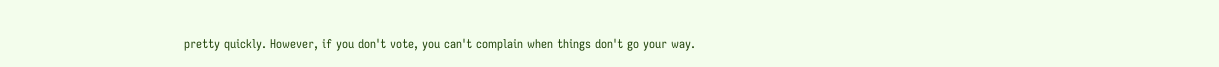pretty quickly. However, if you don't vote, you can't complain when things don't go your way.